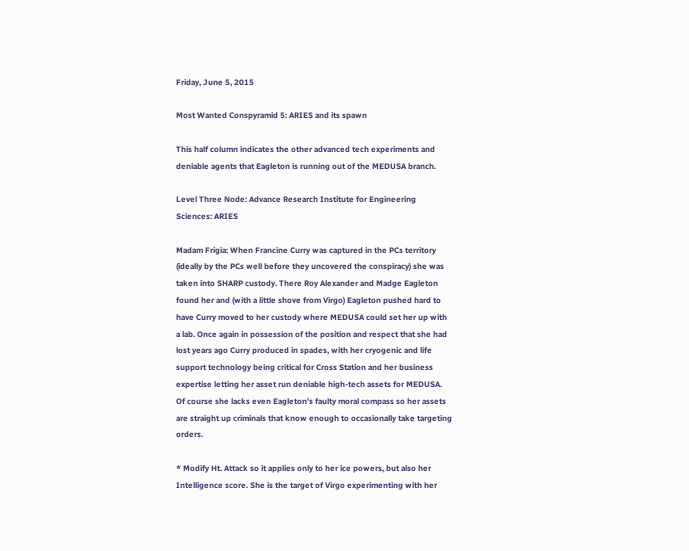Friday, June 5, 2015

Most Wanted Conspyramid 5: ARIES and its spawn

This half column indicates the other advanced tech experiments and deniable agents that Eagleton is running out of the MEDUSA branch.

Level Three Node: Advance Research Institute for Engineering Sciences: ARIES

Madam Frigia: When Francine Curry was captured in the PCs territory (ideally by the PCs well before they uncovered the conspiracy) she was taken into SHARP custody. There Roy Alexander and Madge Eagleton found her and (with a little shove from Virgo) Eagleton pushed hard to have Curry moved to her custody where MEDUSA could set her up with a lab. Once again in possession of the position and respect that she had lost years ago Curry produced in spades, with her cryogenic and life support technology being critical for Cross Station and her business expertise letting her asset run deniable high-tech assets for MEDUSA. Of course she lacks even Eagleton’s faulty moral compass so her assets are straight up criminals that know enough to occasionally take targeting orders.

* Modify Ht. Attack so it applies only to her ice powers, but also her Intelligence score. She is the target of Virgo experimenting with her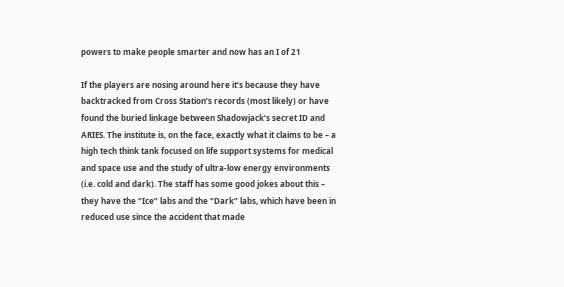powers to make people smarter and now has an I of 21

If the players are nosing around here it’s because they have backtracked from Cross Station’s records (most likely) or have found the buried linkage between Shadowjack’s secret ID and ARIES. The institute is, on the face, exactly what it claims to be – a high tech think tank focused on life support systems for medical and space use and the study of ultra-low energy environments (i.e. cold and dark). The staff has some good jokes about this – they have the “Ice” labs and the “Dark” labs, which have been in reduced use since the accident that made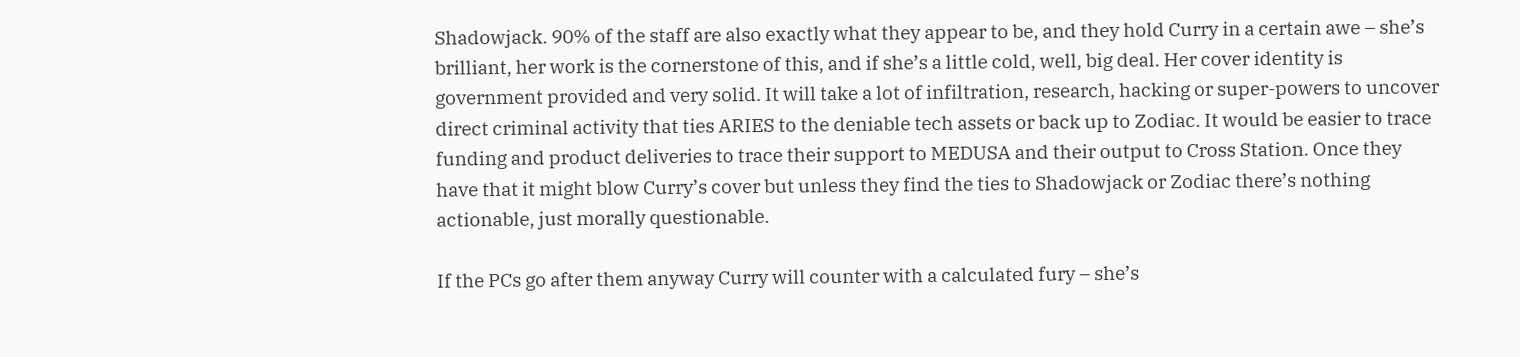Shadowjack. 90% of the staff are also exactly what they appear to be, and they hold Curry in a certain awe – she’s brilliant, her work is the cornerstone of this, and if she’s a little cold, well, big deal. Her cover identity is government provided and very solid. It will take a lot of infiltration, research, hacking or super-powers to uncover direct criminal activity that ties ARIES to the deniable tech assets or back up to Zodiac. It would be easier to trace funding and product deliveries to trace their support to MEDUSA and their output to Cross Station. Once they have that it might blow Curry’s cover but unless they find the ties to Shadowjack or Zodiac there’s nothing actionable, just morally questionable.

If the PCs go after them anyway Curry will counter with a calculated fury – she’s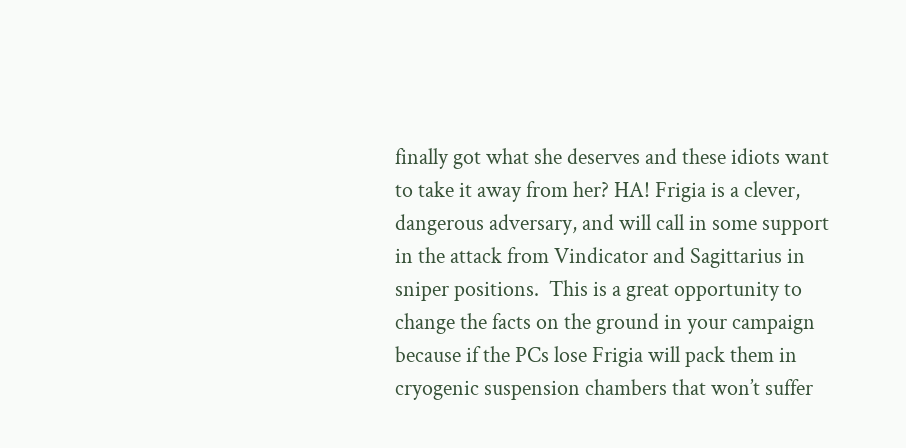finally got what she deserves and these idiots want to take it away from her? HA! Frigia is a clever, dangerous adversary, and will call in some support in the attack from Vindicator and Sagittarius in sniper positions.  This is a great opportunity to change the facts on the ground in your campaign because if the PCs lose Frigia will pack them in cryogenic suspension chambers that won’t suffer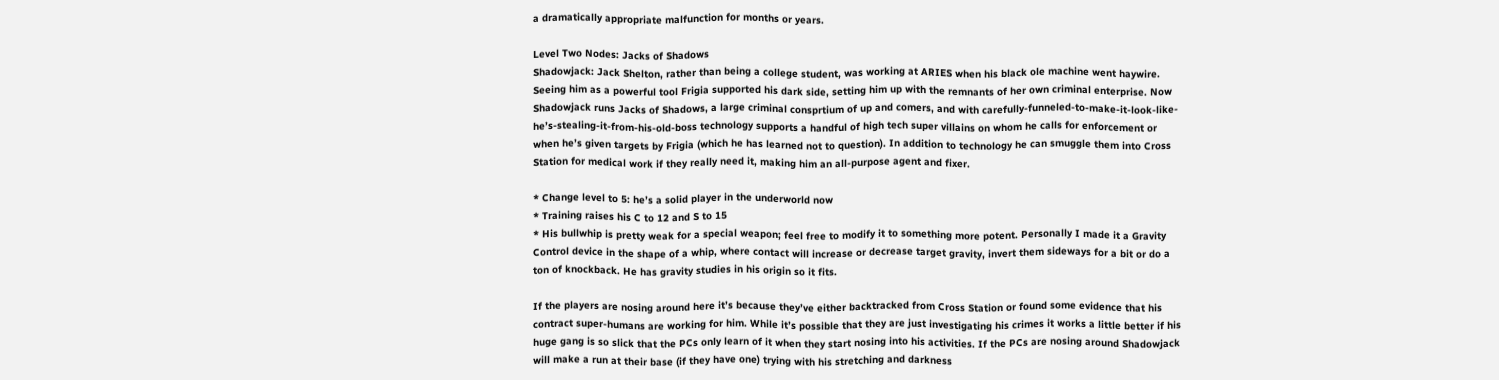a dramatically appropriate malfunction for months or years.

Level Two Nodes: Jacks of Shadows
Shadowjack: Jack Shelton, rather than being a college student, was working at ARIES when his black ole machine went haywire. Seeing him as a powerful tool Frigia supported his dark side, setting him up with the remnants of her own criminal enterprise. Now Shadowjack runs Jacks of Shadows, a large criminal consprtium of up and comers, and with carefully-funneled-to-make-it-look-like-he’s-stealing-it-from-his-old-boss technology supports a handful of high tech super villains on whom he calls for enforcement or when he’s given targets by Frigia (which he has learned not to question). In addition to technology he can smuggle them into Cross Station for medical work if they really need it, making him an all-purpose agent and fixer.

* Change level to 5: he’s a solid player in the underworld now
* Training raises his C to 12 and S to 15
* His bullwhip is pretty weak for a special weapon; feel free to modify it to something more potent. Personally I made it a Gravity Control device in the shape of a whip, where contact will increase or decrease target gravity, invert them sideways for a bit or do a ton of knockback. He has gravity studies in his origin so it fits.

If the players are nosing around here it’s because they’ve either backtracked from Cross Station or found some evidence that his contract super-humans are working for him. While it’s possible that they are just investigating his crimes it works a little better if his huge gang is so slick that the PCs only learn of it when they start nosing into his activities. If the PCs are nosing around Shadowjack will make a run at their base (if they have one) trying with his stretching and darkness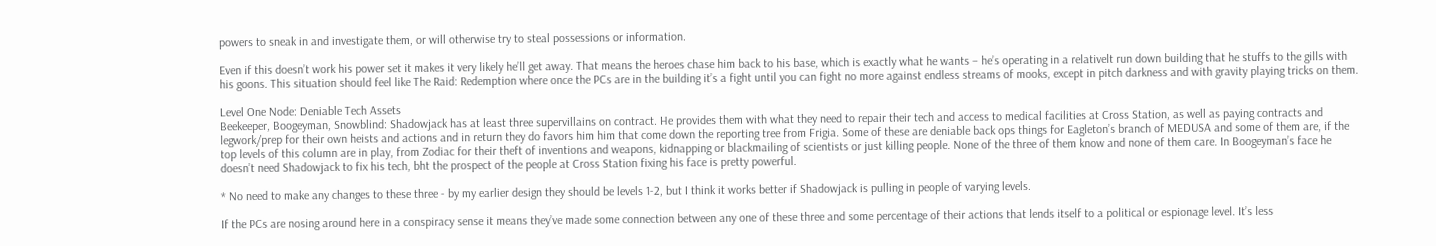powers to sneak in and investigate them, or will otherwise try to steal possessions or information.

Even if this doesn’t work his power set it makes it very likely he’ll get away. That means the heroes chase him back to his base, which is exactly what he wants – he’s operating in a relativelt run down building that he stuffs to the gills with his goons. This situation should feel like The Raid: Redemption where once the PCs are in the building it’s a fight until you can fight no more against endless streams of mooks, except in pitch darkness and with gravity playing tricks on them.

Level One Node: Deniable Tech Assets
Beekeeper, Boogeyman, Snowblind: Shadowjack has at least three supervillains on contract. He provides them with what they need to repair their tech and access to medical facilities at Cross Station, as well as paying contracts and legwork/prep for their own heists and actions and in return they do favors him him that come down the reporting tree from Frigia. Some of these are deniable back ops things for Eagleton’s branch of MEDUSA and some of them are, if the top levels of this column are in play, from Zodiac for their theft of inventions and weapons, kidnapping or blackmailing of scientists or just killing people. None of the three of them know and none of them care. In Boogeyman’s face he doesn’t need Shadowjack to fix his tech, bht the prospect of the people at Cross Station fixing his face is pretty powerful.

* No need to make any changes to these three - by my earlier design they should be levels 1-2, but I think it works better if Shadowjack is pulling in people of varying levels.

If the PCs are nosing around here in a conspiracy sense it means they’ve made some connection between any one of these three and some percentage of their actions that lends itself to a political or espionage level. It’s less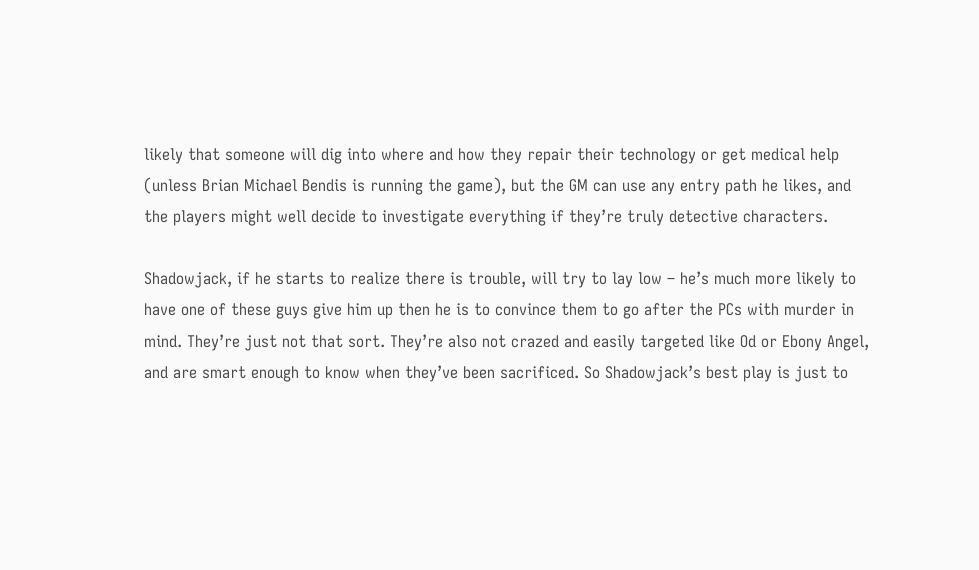likely that someone will dig into where and how they repair their technology or get medical help (unless Brian Michael Bendis is running the game), but the GM can use any entry path he likes, and the players might well decide to investigate everything if they’re truly detective characters.

Shadowjack, if he starts to realize there is trouble, will try to lay low – he’s much more likely to have one of these guys give him up then he is to convince them to go after the PCs with murder in mind. They’re just not that sort. They’re also not crazed and easily targeted like Od or Ebony Angel, and are smart enough to know when they’ve been sacrificed. So Shadowjack’s best play is just to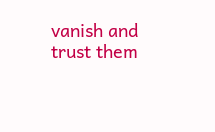vanish and trust them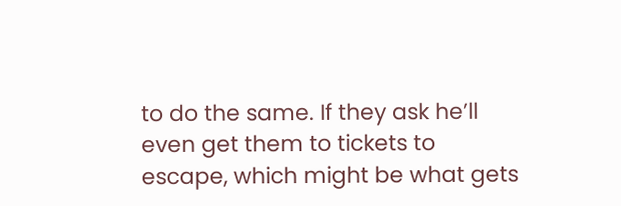to do the same. If they ask he’ll even get them to tickets to escape, which might be what gets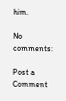him.

No comments:

Post a Comment